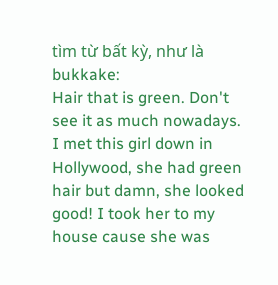tìm từ bất kỳ, như là bukkake:
Hair that is green. Don't see it as much nowadays.
I met this girl down in Hollywood, she had green hair but damn, she looked good! I took her to my house cause she was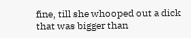fine, till she whooped out a dick that was bigger than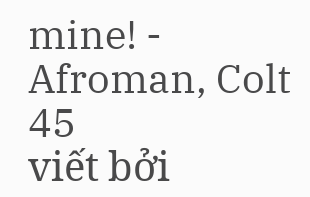mine! - Afroman, Colt 45
viết bởi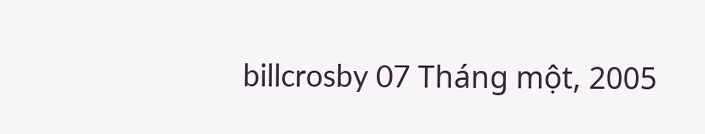billcrosby 07 Tháng một, 2005